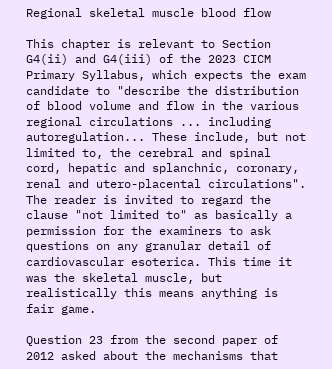Regional skeletal muscle blood flow

This chapter is relevant to Section G4(ii) and G4(iii) of the 2023 CICM Primary Syllabus, which expects the exam candidate to "describe the distribution of blood volume and flow in the various regional circulations ... including autoregulation... These include, but not limited to, the cerebral and spinal cord, hepatic and splanchnic, coronary, renal and utero-placental circulations". The reader is invited to regard the clause "not limited to" as basically a permission for the examiners to ask questions on any granular detail of cardiovascular esoterica. This time it was the skeletal muscle, but realistically this means anything is fair game.

Question 23 from the second paper of 2012 asked about the mechanisms that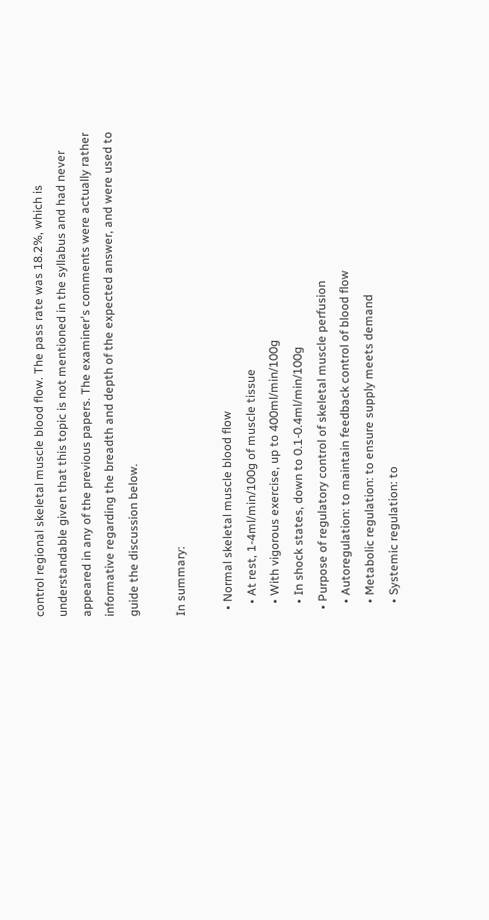control regional skeletal muscle blood flow. The pass rate was 18.2%, which is understandable given that this topic is not mentioned in the syllabus and had never appeared in any of the previous papers. The examiner's comments were actually rather informative regarding the breadth and depth of the expected answer, and were used to guide the discussion below.

In summary:

  • Normal skeletal muscle blood flow
    • At rest, 1-4ml/min/100g of muscle tissue
    • With vigorous exercise, up to 400ml/min/100g
    • In shock states, down to 0.1-0.4ml/min/100g
  • Purpose of regulatory control of skeletal muscle perfusion
    • Autoregulation: to maintain feedback control of blood flow
    • Metabolic regulation: to ensure supply meets demand
    • Systemic regulation: to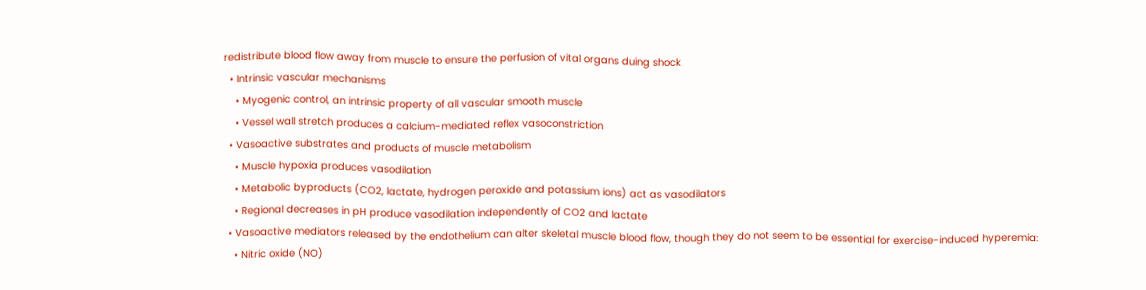redistribute blood flow away from muscle to ensure the perfusion of vital organs duing shock
  • Intrinsic vascular mechanisms
    • Myogenic control, an intrinsic property of all vascular smooth muscle
    • Vessel wall stretch produces a calcium-mediated reflex vasoconstriction
  • Vasoactive substrates and products of muscle metabolism
    • Muscle hypoxia produces vasodilation
    • Metabolic byproducts (CO2, lactate, hydrogen peroxide and potassium ions) act as vasodilators
    • Regional decreases in pH produce vasodilation independently of CO2 and lactate
  • Vasoactive mediators released by the endothelium can alter skeletal muscle blood flow, though they do not seem to be essential for exercise-induced hyperemia:
    • Nitric oxide (NO)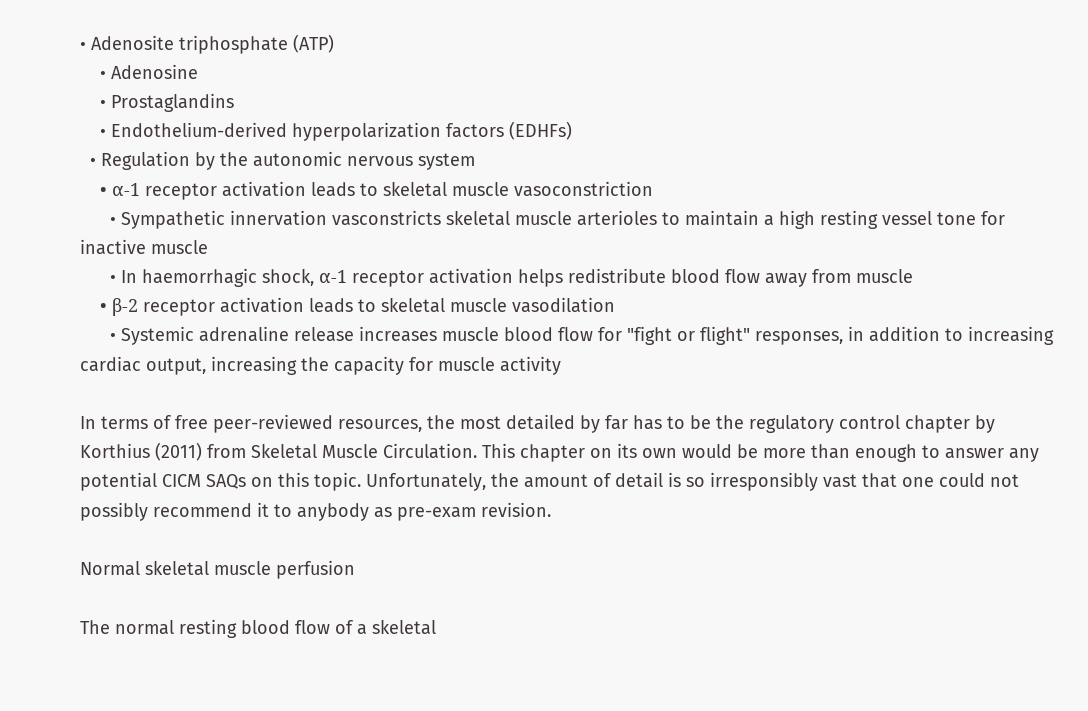• Adenosite triphosphate (ATP)
    • Adenosine
    • Prostaglandins
    • Endothelium-derived hyperpolarization factors (EDHFs)
  • Regulation by the autonomic nervous system
    • α-1 receptor activation leads to skeletal muscle vasoconstriction
      • Sympathetic innervation vasconstricts skeletal muscle arterioles to maintain a high resting vessel tone for inactive muscle
      • In haemorrhagic shock, α-1 receptor activation helps redistribute blood flow away from muscle
    • β-2 receptor activation leads to skeletal muscle vasodilation
      • Systemic adrenaline release increases muscle blood flow for "fight or flight" responses, in addition to increasing cardiac output, increasing the capacity for muscle activity

In terms of free peer-reviewed resources, the most detailed by far has to be the regulatory control chapter by Korthius (2011) from Skeletal Muscle Circulation. This chapter on its own would be more than enough to answer any potential CICM SAQs on this topic. Unfortunately, the amount of detail is so irresponsibly vast that one could not possibly recommend it to anybody as pre-exam revision.

Normal skeletal muscle perfusion

The normal resting blood flow of a skeletal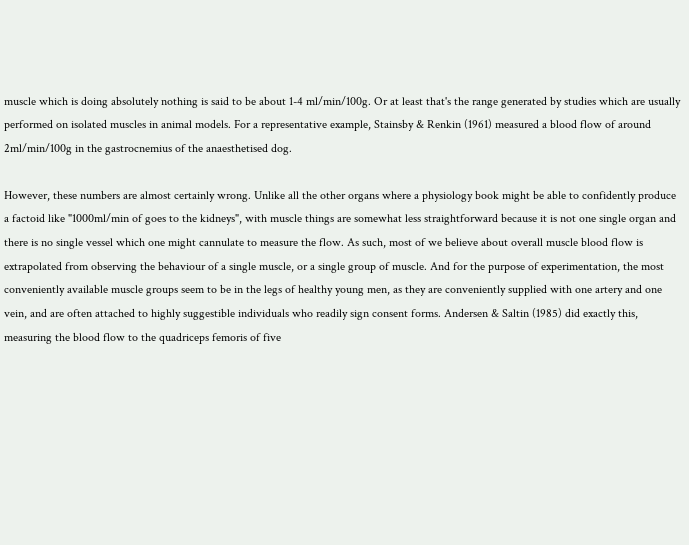muscle which is doing absolutely nothing is said to be about 1-4 ml/min/100g. Or at least that's the range generated by studies which are usually performed on isolated muscles in animal models. For a representative example, Stainsby & Renkin (1961) measured a blood flow of around 2ml/min/100g in the gastrocnemius of the anaesthetised dog.

However, these numbers are almost certainly wrong. Unlike all the other organs where a physiology book might be able to confidently produce a factoid like "1000ml/min of goes to the kidneys", with muscle things are somewhat less straightforward because it is not one single organ and there is no single vessel which one might cannulate to measure the flow. As such, most of we believe about overall muscle blood flow is extrapolated from observing the behaviour of a single muscle, or a single group of muscle. And for the purpose of experimentation, the most conveniently available muscle groups seem to be in the legs of healthy young men, as they are conveniently supplied with one artery and one vein, and are often attached to highly suggestible individuals who readily sign consent forms. Andersen & Saltin (1985) did exactly this, measuring the blood flow to the quadriceps femoris of five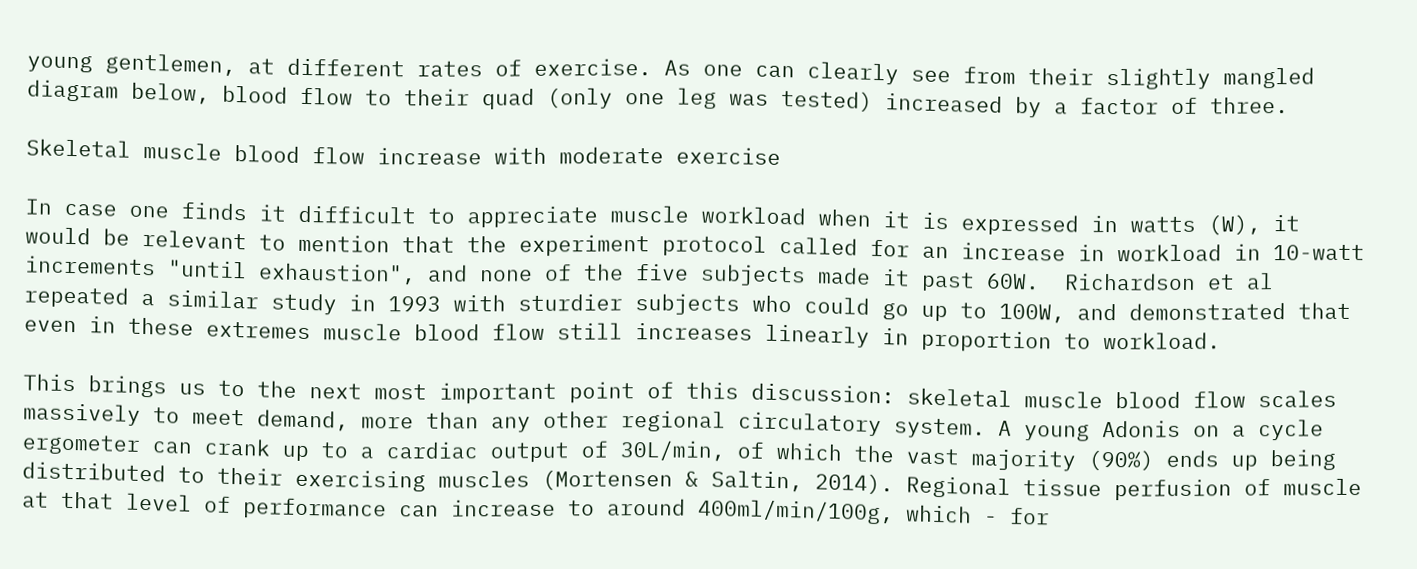young gentlemen, at different rates of exercise. As one can clearly see from their slightly mangled diagram below, blood flow to their quad (only one leg was tested) increased by a factor of three.

Skeletal muscle blood flow increase with moderate exercise

In case one finds it difficult to appreciate muscle workload when it is expressed in watts (W), it would be relevant to mention that the experiment protocol called for an increase in workload in 10-watt increments "until exhaustion", and none of the five subjects made it past 60W.  Richardson et al repeated a similar study in 1993 with sturdier subjects who could go up to 100W, and demonstrated that even in these extremes muscle blood flow still increases linearly in proportion to workload.

This brings us to the next most important point of this discussion: skeletal muscle blood flow scales massively to meet demand, more than any other regional circulatory system. A young Adonis on a cycle ergometer can crank up to a cardiac output of 30L/min, of which the vast majority (90%) ends up being distributed to their exercising muscles (Mortensen & Saltin, 2014). Regional tissue perfusion of muscle at that level of performance can increase to around 400ml/min/100g, which - for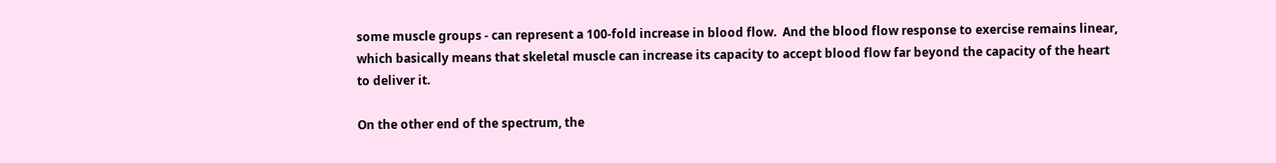some muscle groups - can represent a 100-fold increase in blood flow.  And the blood flow response to exercise remains linear, which basically means that skeletal muscle can increase its capacity to accept blood flow far beyond the capacity of the heart to deliver it.

On the other end of the spectrum, the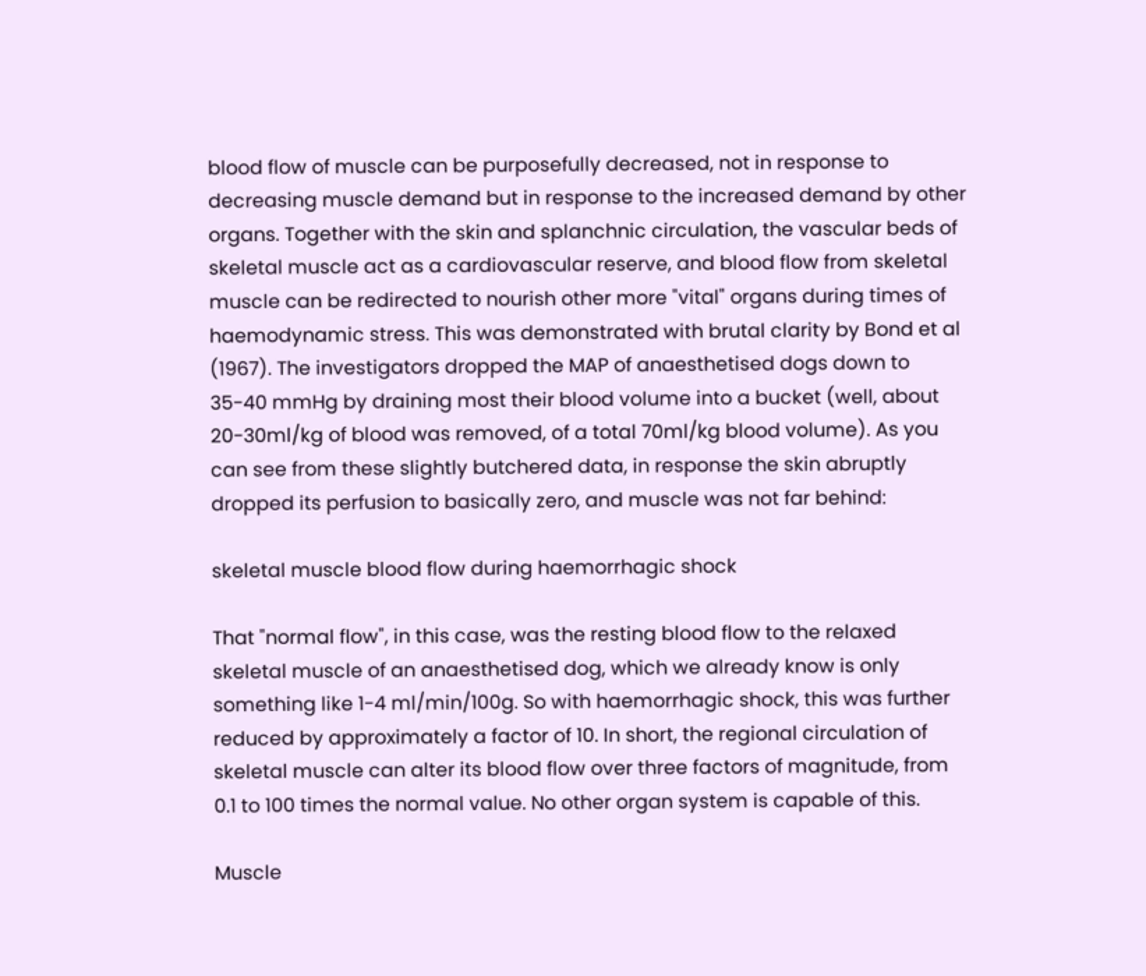blood flow of muscle can be purposefully decreased, not in response to decreasing muscle demand but in response to the increased demand by other organs. Together with the skin and splanchnic circulation, the vascular beds of skeletal muscle act as a cardiovascular reserve, and blood flow from skeletal muscle can be redirected to nourish other more "vital" organs during times of haemodynamic stress. This was demonstrated with brutal clarity by Bond et al (1967). The investigators dropped the MAP of anaesthetised dogs down to 35-40 mmHg by draining most their blood volume into a bucket (well, about 20-30ml/kg of blood was removed, of a total 70ml/kg blood volume). As you can see from these slightly butchered data, in response the skin abruptly dropped its perfusion to basically zero, and muscle was not far behind:

skeletal muscle blood flow during haemorrhagic shock

That "normal flow", in this case, was the resting blood flow to the relaxed skeletal muscle of an anaesthetised dog, which we already know is only something like 1-4 ml/min/100g. So with haemorrhagic shock, this was further reduced by approximately a factor of 10. In short, the regional circulation of skeletal muscle can alter its blood flow over three factors of magnitude, from 0.1 to 100 times the normal value. No other organ system is capable of this.

Muscle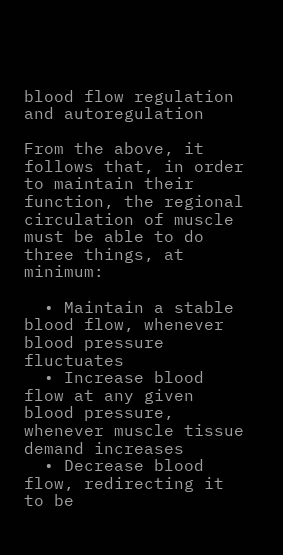blood flow regulation and autoregulation

From the above, it follows that, in order to maintain their function, the regional circulation of muscle must be able to do three things, at minimum:

  • Maintain a stable blood flow, whenever blood pressure fluctuates
  • Increase blood flow at any given blood pressure, whenever muscle tissue demand increases
  • Decrease blood flow, redirecting it to be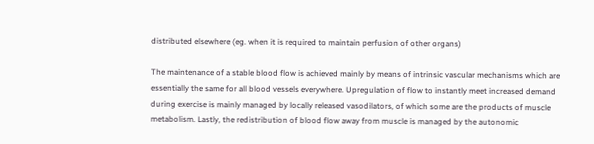distributed elsewhere (eg. when it is required to maintain perfusion of other organs)

The maintenance of a stable blood flow is achieved mainly by means of intrinsic vascular mechanisms which are essentially the same for all blood vessels everywhere. Upregulation of flow to instantly meet increased demand during exercise is mainly managed by locally released vasodilators, of which some are the products of muscle metabolism. Lastly, the redistribution of blood flow away from muscle is managed by the autonomic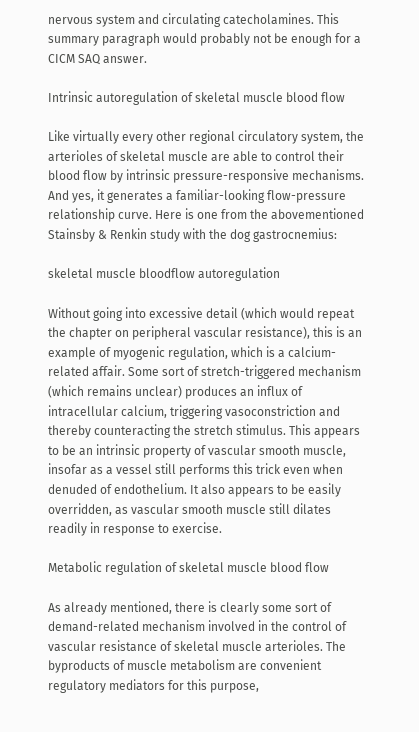nervous system and circulating catecholamines. This summary paragraph would probably not be enough for a CICM SAQ answer.

Intrinsic autoregulation of skeletal muscle blood flow

Like virtually every other regional circulatory system, the arterioles of skeletal muscle are able to control their blood flow by intrinsic pressure-responsive mechanisms. And yes, it generates a familiar-looking flow-pressure relationship curve. Here is one from the abovementioned Stainsby & Renkin study with the dog gastrocnemius:

skeletal muscle bloodflow autoregulation

Without going into excessive detail (which would repeat the chapter on peripheral vascular resistance), this is an example of myogenic regulation, which is a calcium-related affair. Some sort of stretch-triggered mechanism (which remains unclear) produces an influx of intracellular calcium, triggering vasoconstriction and thereby counteracting the stretch stimulus. This appears to be an intrinsic property of vascular smooth muscle, insofar as a vessel still performs this trick even when denuded of endothelium. It also appears to be easily overridden, as vascular smooth muscle still dilates readily in response to exercise.

Metabolic regulation of skeletal muscle blood flow

As already mentioned, there is clearly some sort of demand-related mechanism involved in the control of vascular resistance of skeletal muscle arterioles. The byproducts of muscle metabolism are convenient regulatory mediators for this purpose,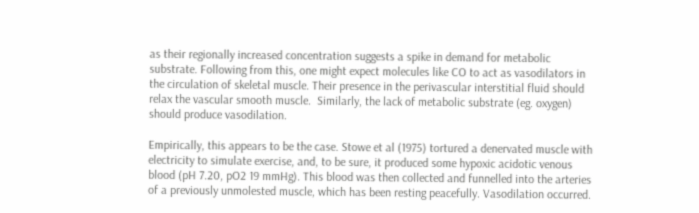as their regionally increased concentration suggests a spike in demand for metabolic substrate. Following from this, one might expect molecules like CO to act as vasodilators in the circulation of skeletal muscle. Their presence in the perivascular interstitial fluid should relax the vascular smooth muscle.  Similarly, the lack of metabolic substrate (eg. oxygen) should produce vasodilation.

Empirically, this appears to be the case. Stowe et al (1975) tortured a denervated muscle with electricity to simulate exercise, and, to be sure, it produced some hypoxic acidotic venous blood (pH 7.20, pO2 19 mmHg). This blood was then collected and funnelled into the arteries of a previously unmolested muscle, which has been resting peacefully. Vasodilation occurred.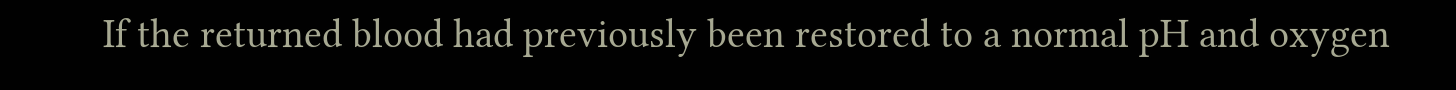If the returned blood had previously been restored to a normal pH and oxygen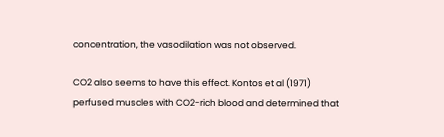concentration, the vasodilation was not observed.

CO2 also seems to have this effect. Kontos et al (1971) perfused muscles with CO2-rich blood and determined that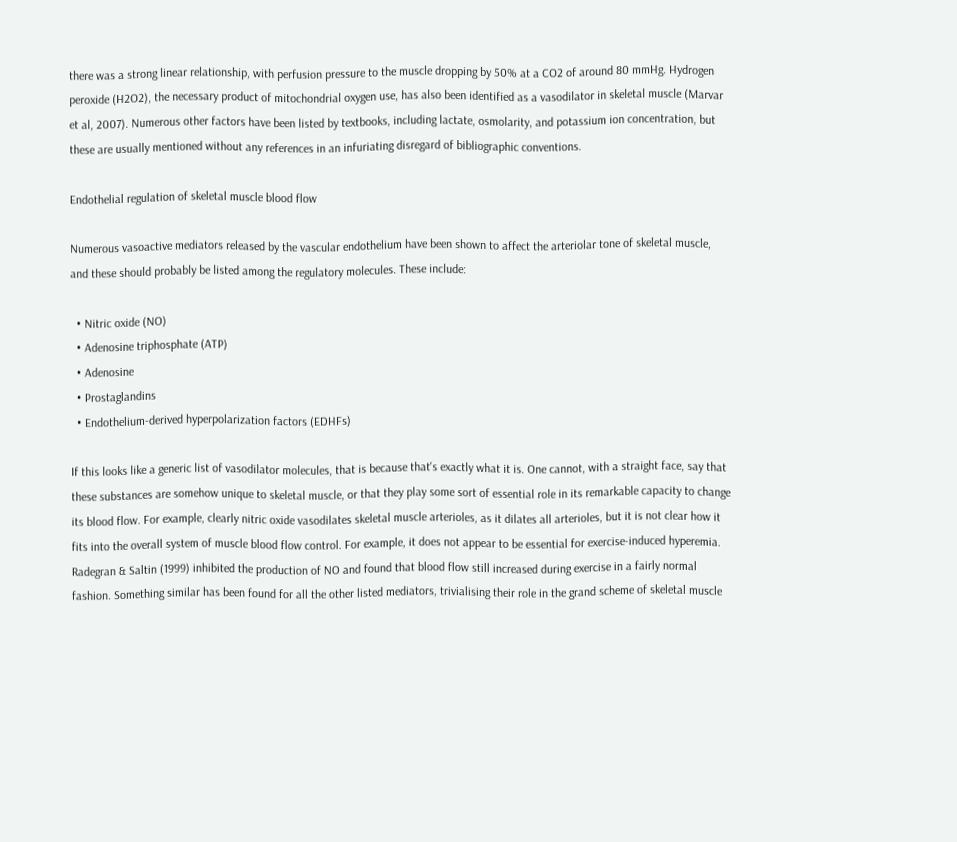there was a strong linear relationship, with perfusion pressure to the muscle dropping by 50% at a CO2 of around 80 mmHg. Hydrogen peroxide (H2O2), the necessary product of mitochondrial oxygen use, has also been identified as a vasodilator in skeletal muscle (Marvar et al, 2007). Numerous other factors have been listed by textbooks, including lactate, osmolarity, and potassium ion concentration, but these are usually mentioned without any references in an infuriating disregard of bibliographic conventions.

Endothelial regulation of skeletal muscle blood flow

Numerous vasoactive mediators released by the vascular endothelium have been shown to affect the arteriolar tone of skeletal muscle, and these should probably be listed among the regulatory molecules. These include:

  • Nitric oxide (NO)
  • Adenosine triphosphate (ATP)
  • Adenosine
  • Prostaglandins
  • Endothelium-derived hyperpolarization factors (EDHFs)

If this looks like a generic list of vasodilator molecules, that is because that's exactly what it is. One cannot, with a straight face, say that these substances are somehow unique to skeletal muscle, or that they play some sort of essential role in its remarkable capacity to change its blood flow. For example, clearly nitric oxide vasodilates skeletal muscle arterioles, as it dilates all arterioles, but it is not clear how it fits into the overall system of muscle blood flow control. For example, it does not appear to be essential for exercise-induced hyperemia. Radegran & Saltin (1999) inhibited the production of NO and found that blood flow still increased during exercise in a fairly normal fashion. Something similar has been found for all the other listed mediators, trivialising their role in the grand scheme of skeletal muscle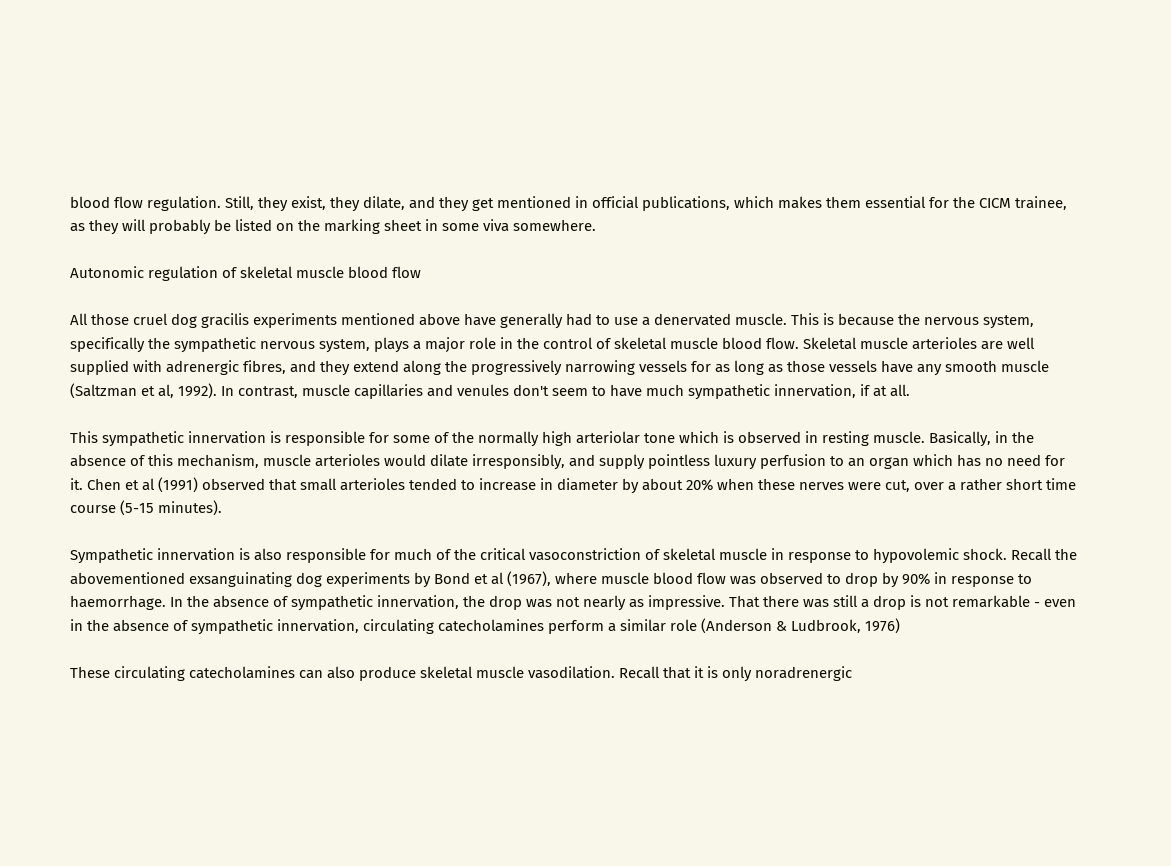blood flow regulation. Still, they exist, they dilate, and they get mentioned in official publications, which makes them essential for the CICM trainee, as they will probably be listed on the marking sheet in some viva somewhere.

Autonomic regulation of skeletal muscle blood flow

All those cruel dog gracilis experiments mentioned above have generally had to use a denervated muscle. This is because the nervous system, specifically the sympathetic nervous system, plays a major role in the control of skeletal muscle blood flow. Skeletal muscle arterioles are well supplied with adrenergic fibres, and they extend along the progressively narrowing vessels for as long as those vessels have any smooth muscle (Saltzman et al, 1992). In contrast, muscle capillaries and venules don't seem to have much sympathetic innervation, if at all.

This sympathetic innervation is responsible for some of the normally high arteriolar tone which is observed in resting muscle. Basically, in the absence of this mechanism, muscle arterioles would dilate irresponsibly, and supply pointless luxury perfusion to an organ which has no need for it. Chen et al (1991) observed that small arterioles tended to increase in diameter by about 20% when these nerves were cut, over a rather short time course (5-15 minutes).

Sympathetic innervation is also responsible for much of the critical vasoconstriction of skeletal muscle in response to hypovolemic shock. Recall the abovementioned exsanguinating dog experiments by Bond et al (1967), where muscle blood flow was observed to drop by 90% in response to haemorrhage. In the absence of sympathetic innervation, the drop was not nearly as impressive. That there was still a drop is not remarkable - even in the absence of sympathetic innervation, circulating catecholamines perform a similar role (Anderson & Ludbrook, 1976)

These circulating catecholamines can also produce skeletal muscle vasodilation. Recall that it is only noradrenergic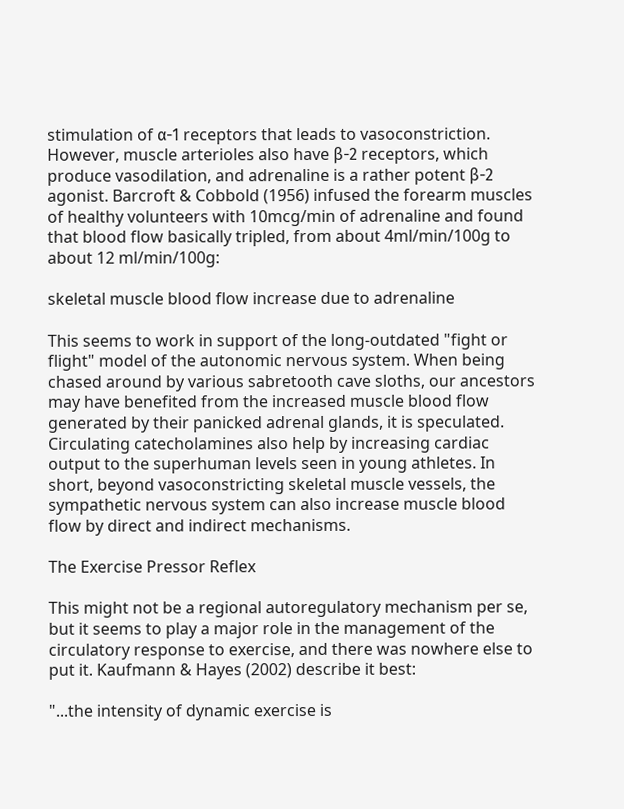stimulation of α-1 receptors that leads to vasoconstriction. However, muscle arterioles also have β-2 receptors, which produce vasodilation, and adrenaline is a rather potent β-2 agonist. Barcroft & Cobbold (1956) infused the forearm muscles of healthy volunteers with 10mcg/min of adrenaline and found that blood flow basically tripled, from about 4ml/min/100g to about 12 ml/min/100g:

skeletal muscle blood flow increase due to adrenaline

This seems to work in support of the long-outdated "fight or flight" model of the autonomic nervous system. When being chased around by various sabretooth cave sloths, our ancestors may have benefited from the increased muscle blood flow generated by their panicked adrenal glands, it is speculated. Circulating catecholamines also help by increasing cardiac output to the superhuman levels seen in young athletes. In short, beyond vasoconstricting skeletal muscle vessels, the sympathetic nervous system can also increase muscle blood flow by direct and indirect mechanisms.

The Exercise Pressor Reflex

This might not be a regional autoregulatory mechanism per se, but it seems to play a major role in the management of the circulatory response to exercise, and there was nowhere else to put it. Kaufmann & Hayes (2002) describe it best:

"...the intensity of dynamic exercise is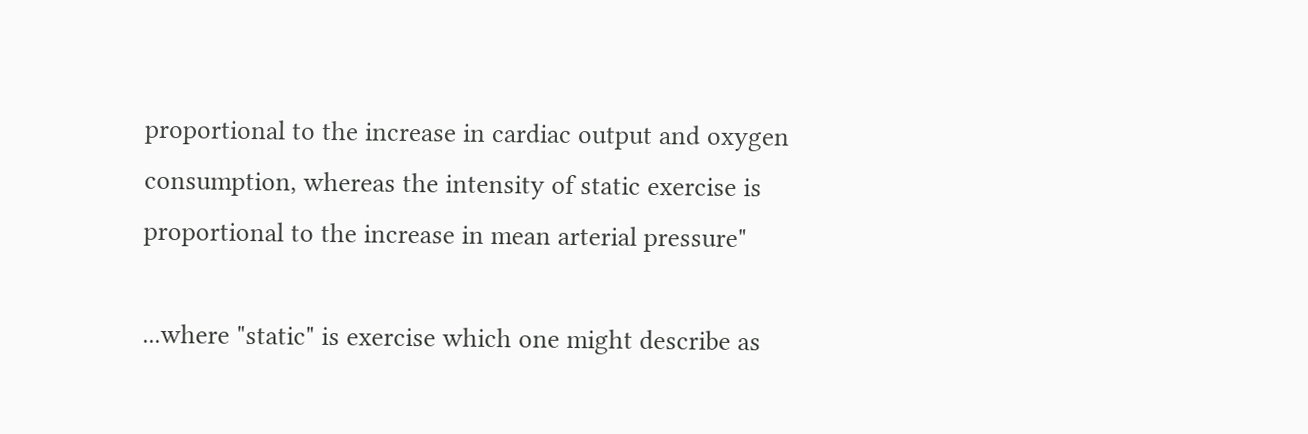proportional to the increase in cardiac output and oxygen consumption, whereas the intensity of static exercise is proportional to the increase in mean arterial pressure"

...where "static" is exercise which one might describe as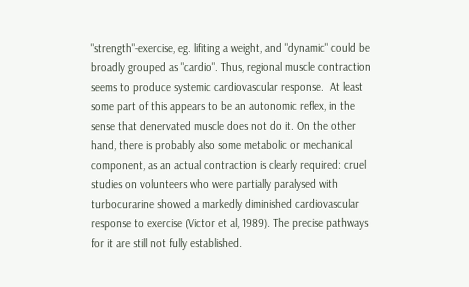"strength"-exercise, eg. lifiting a weight, and "dynamic" could be broadly grouped as "cardio". Thus, regional muscle contraction seems to produce systemic cardiovascular response.  At least some part of this appears to be an autonomic reflex, in the sense that denervated muscle does not do it. On the other hand, there is probably also some metabolic or mechanical component, as an actual contraction is clearly required: cruel studies on volunteers who were partially paralysed with turbocurarine showed a markedly diminished cardiovascular response to exercise (Victor et al, 1989). The precise pathways for it are still not fully established.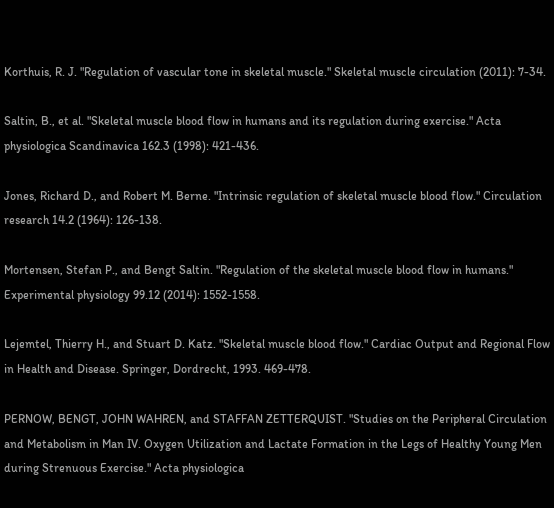Korthuis, R. J. "Regulation of vascular tone in skeletal muscle." Skeletal muscle circulation (2011): 7-34.

Saltin, B., et al. "Skeletal muscle blood flow in humans and its regulation during exercise." Acta physiologica Scandinavica 162.3 (1998): 421-436.

Jones, Richard D., and Robert M. Berne. "Intrinsic regulation of skeletal muscle blood flow." Circulation research 14.2 (1964): 126-138.

Mortensen, Stefan P., and Bengt Saltin. "Regulation of the skeletal muscle blood flow in humans." Experimental physiology 99.12 (2014): 1552-1558.

Lejemtel, Thierry H., and Stuart D. Katz. "Skeletal muscle blood flow." Cardiac Output and Regional Flow in Health and Disease. Springer, Dordrecht, 1993. 469-478.

PERNOW, BENGT, JOHN WAHREN, and STAFFAN ZETTERQUIST. "Studies on the Peripheral Circulation and Metabolism in Man IV. Oxygen Utilization and Lactate Formation in the Legs of Healthy Young Men during Strenuous Exercise." Acta physiologica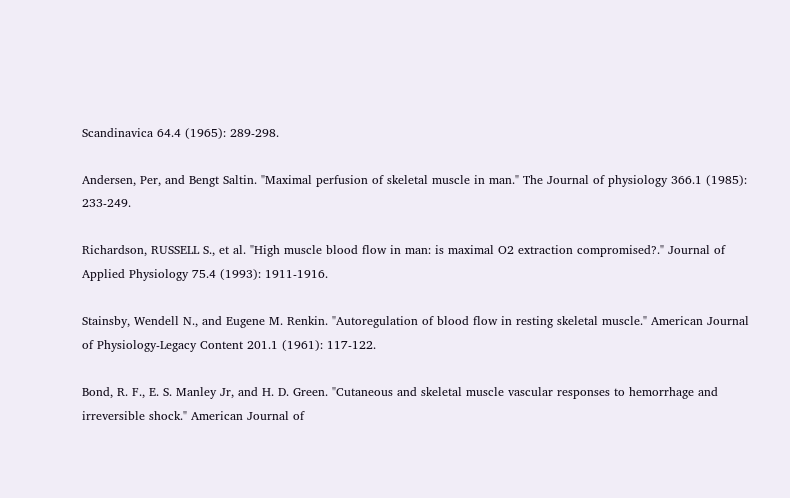Scandinavica 64.4 (1965): 289-298.

Andersen, Per, and Bengt Saltin. "Maximal perfusion of skeletal muscle in man." The Journal of physiology 366.1 (1985): 233-249.

Richardson, RUSSELL S., et al. "High muscle blood flow in man: is maximal O2 extraction compromised?." Journal of Applied Physiology 75.4 (1993): 1911-1916.

Stainsby, Wendell N., and Eugene M. Renkin. "Autoregulation of blood flow in resting skeletal muscle." American Journal of Physiology-Legacy Content 201.1 (1961): 117-122.

Bond, R. F., E. S. Manley Jr, and H. D. Green. "Cutaneous and skeletal muscle vascular responses to hemorrhage and irreversible shock." American Journal of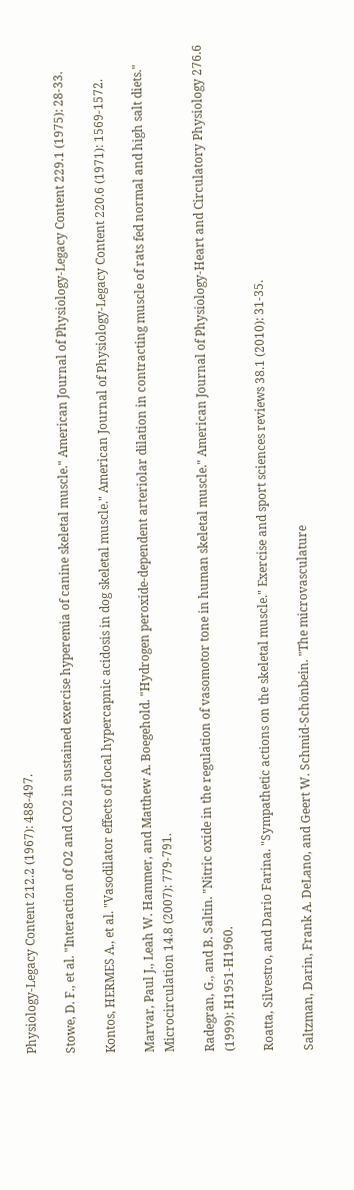Physiology-Legacy Content 212.2 (1967): 488-497.

Stowe, D. F., et al. "Interaction of O2 and CO2 in sustained exercise hyperemia of canine skeletal muscle." American Journal of Physiology-Legacy Content 229.1 (1975): 28-33.

Kontos, HERMES A., et al. "Vasodilator effects of local hypercapnic acidosis in dog skeletal muscle." American Journal of Physiology-Legacy Content 220.6 (1971): 1569-1572.

Marvar, Paul J., Leah W. Hammer, and Matthew A. Boegehold. "Hydrogen peroxide-dependent arteriolar dilation in contracting muscle of rats fed normal and high salt diets." Microcirculation 14.8 (2007): 779-791.

Radegran, G., and B. Saltin. "Nitric oxide in the regulation of vasomotor tone in human skeletal muscle." American Journal of Physiology-Heart and Circulatory Physiology 276.6 (1999): H1951-H1960.

Roatta, Silvestro, and Dario Farina. "Sympathetic actions on the skeletal muscle." Exercise and sport sciences reviews 38.1 (2010): 31-35.

Saltzman, Darin, Frank A. DeLano, and Geert W. Schmid-Schönbein. "The microvasculature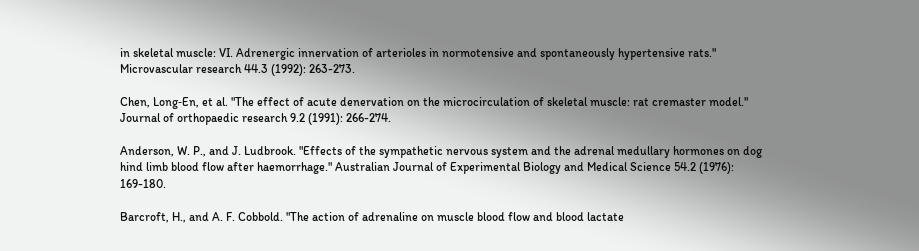in skeletal muscle: VI. Adrenergic innervation of arterioles in normotensive and spontaneously hypertensive rats." Microvascular research 44.3 (1992): 263-273.

Chen, Long‐En, et al. "The effect of acute denervation on the microcirculation of skeletal muscle: rat cremaster model." Journal of orthopaedic research 9.2 (1991): 266-274.

Anderson, W. P., and J. Ludbrook. "Effects of the sympathetic nervous system and the adrenal medullary hormones on dog hind limb blood flow after haemorrhage." Australian Journal of Experimental Biology and Medical Science 54.2 (1976): 169-180.

Barcroft, H., and A. F. Cobbold. "The action of adrenaline on muscle blood flow and blood lactate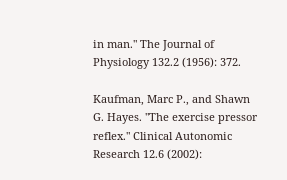in man." The Journal of Physiology 132.2 (1956): 372.

Kaufman, Marc P., and Shawn G. Hayes. "The exercise pressor reflex." Clinical Autonomic Research 12.6 (2002):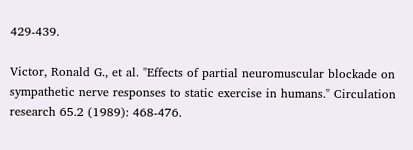429-439.

Victor, Ronald G., et al. "Effects of partial neuromuscular blockade on sympathetic nerve responses to static exercise in humans." Circulation research 65.2 (1989): 468-476.